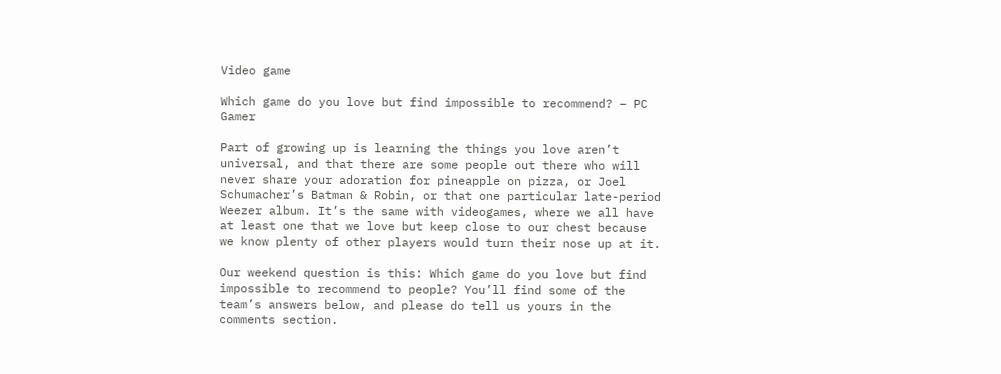Video game

Which game do you love but find impossible to recommend? – PC Gamer

Part of growing up is learning the things you love aren’t universal, and that there are some people out there who will never share your adoration for pineapple on pizza, or Joel Schumacher’s Batman & Robin, or that one particular late-period Weezer album. It’s the same with videogames, where we all have at least one that we love but keep close to our chest because we know plenty of other players would turn their nose up at it.

Our weekend question is this: Which game do you love but find impossible to recommend to people? You’ll find some of the team’s answers below, and please do tell us yours in the comments section.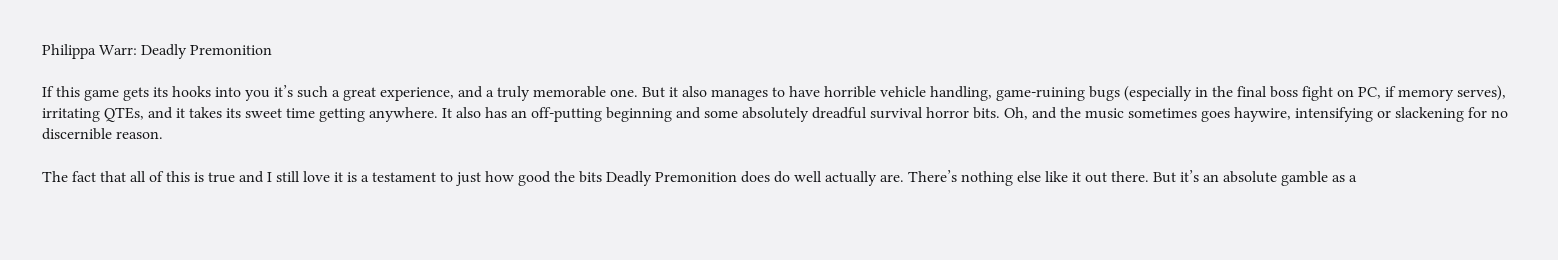Philippa Warr: Deadly Premonition

If this game gets its hooks into you it’s such a great experience, and a truly memorable one. But it also manages to have horrible vehicle handling, game-ruining bugs (especially in the final boss fight on PC, if memory serves), irritating QTEs, and it takes its sweet time getting anywhere. It also has an off-putting beginning and some absolutely dreadful survival horror bits. Oh, and the music sometimes goes haywire, intensifying or slackening for no discernible reason.

The fact that all of this is true and I still love it is a testament to just how good the bits Deadly Premonition does do well actually are. There’s nothing else like it out there. But it’s an absolute gamble as a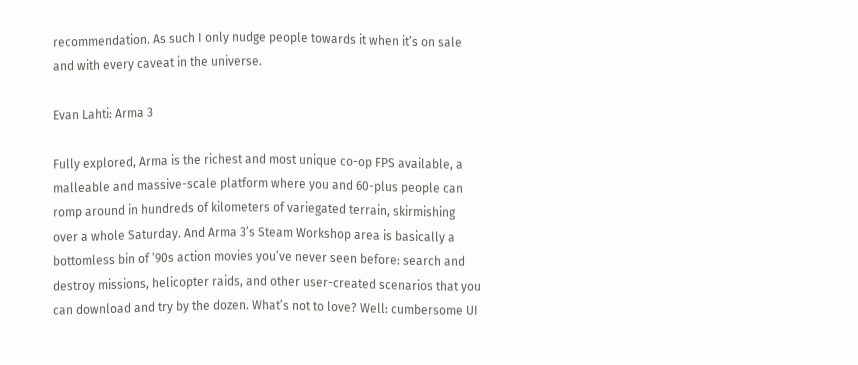recommendation. As such I only nudge people towards it when it’s on sale and with every caveat in the universe.

Evan Lahti: Arma 3

Fully explored, Arma is the richest and most unique co-op FPS available, a malleable and massive-scale platform where you and 60-plus people can romp around in hundreds of kilometers of variegated terrain, skirmishing over a whole Saturday. And Arma 3’s Steam Workshop area is basically a bottomless bin of ’90s action movies you’ve never seen before: search and destroy missions, helicopter raids, and other user-created scenarios that you can download and try by the dozen. What’s not to love? Well: cumbersome UI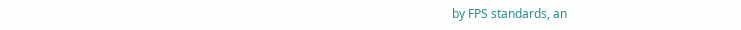by FPS standards, an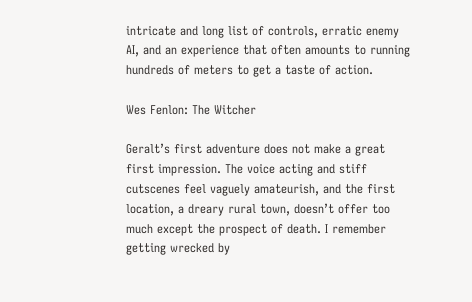intricate and long list of controls, erratic enemy AI, and an experience that often amounts to running hundreds of meters to get a taste of action.

Wes Fenlon: The Witcher

Geralt’s first adventure does not make a great first impression. The voice acting and stiff cutscenes feel vaguely amateurish, and the first location, a dreary rural town, doesn’t offer too much except the prospect of death. I remember getting wrecked by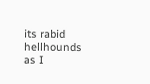its rabid hellhounds as I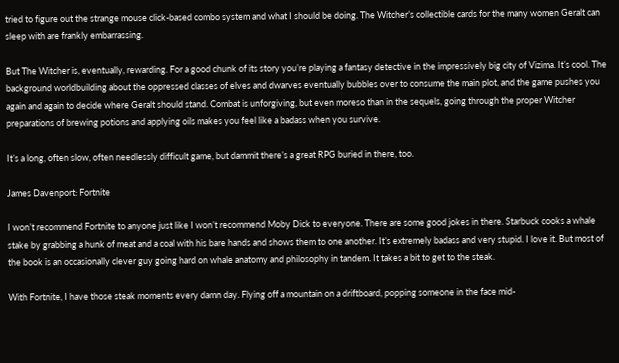tried to figure out the strange mouse click-based combo system and what I should be doing. The Witcher’s collectible cards for the many women Geralt can sleep with are frankly embarrassing.

But The Witcher is, eventually, rewarding. For a good chunk of its story you’re playing a fantasy detective in the impressively big city of Vizima. It’s cool. The background worldbuilding about the oppressed classes of elves and dwarves eventually bubbles over to consume the main plot, and the game pushes you again and again to decide where Geralt should stand. Combat is unforgiving, but even moreso than in the sequels, going through the proper Witcher preparations of brewing potions and applying oils makes you feel like a badass when you survive.

It’s a long, often slow, often needlessly difficult game, but dammit there’s a great RPG buried in there, too.

James Davenport: Fortnite

I won’t recommend Fortnite to anyone just like I won’t recommend Moby Dick to everyone. There are some good jokes in there. Starbuck cooks a whale stake by grabbing a hunk of meat and a coal with his bare hands and shows them to one another. It’s extremely badass and very stupid. I love it. But most of the book is an occasionally clever guy going hard on whale anatomy and philosophy in tandem. It takes a bit to get to the steak.

With Fortnite, I have those steak moments every damn day. Flying off a mountain on a driftboard, popping someone in the face mid-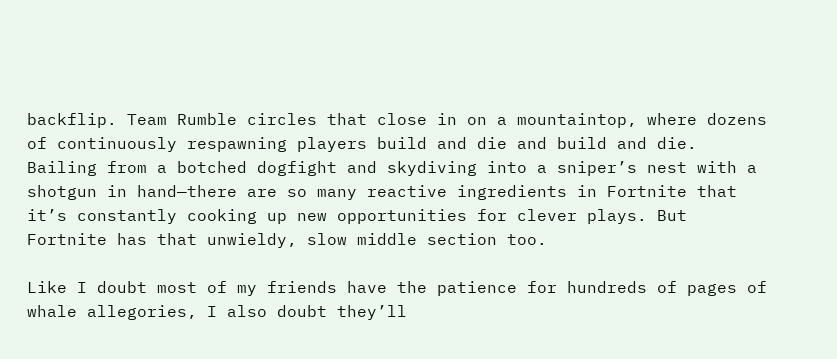backflip. Team Rumble circles that close in on a mountaintop, where dozens of continuously respawning players build and die and build and die. Bailing from a botched dogfight and skydiving into a sniper’s nest with a shotgun in hand—there are so many reactive ingredients in Fortnite that it’s constantly cooking up new opportunities for clever plays. But Fortnite has that unwieldy, slow middle section too.

Like I doubt most of my friends have the patience for hundreds of pages of whale allegories, I also doubt they’ll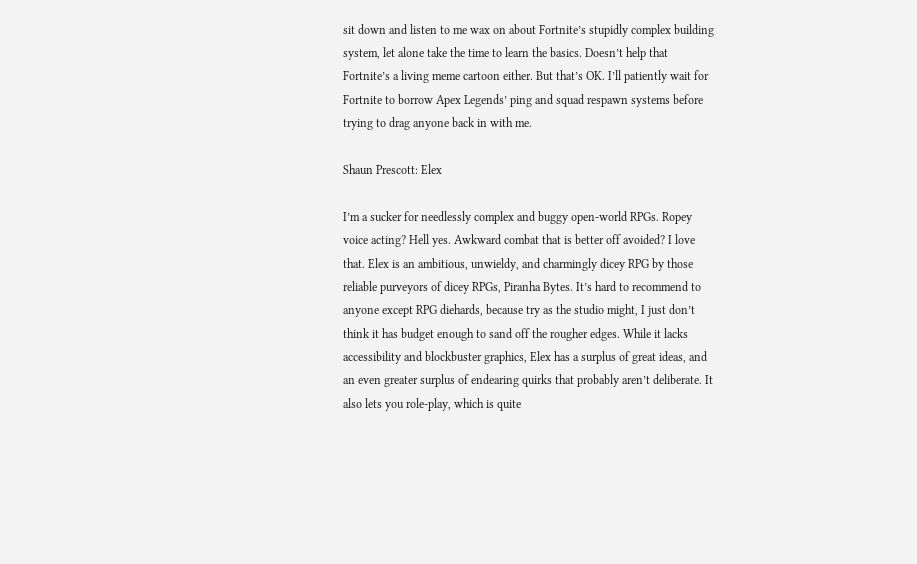sit down and listen to me wax on about Fortnite’s stupidly complex building system, let alone take the time to learn the basics. Doesn’t help that Fortnite’s a living meme cartoon either. But that’s OK. I’ll patiently wait for Fortnite to borrow Apex Legends’ ping and squad respawn systems before trying to drag anyone back in with me.

Shaun Prescott: Elex

I’m a sucker for needlessly complex and buggy open-world RPGs. Ropey voice acting? Hell yes. Awkward combat that is better off avoided? I love that. Elex is an ambitious, unwieldy, and charmingly dicey RPG by those reliable purveyors of dicey RPGs, Piranha Bytes. It’s hard to recommend to anyone except RPG diehards, because try as the studio might, I just don’t think it has budget enough to sand off the rougher edges. While it lacks accessibility and blockbuster graphics, Elex has a surplus of great ideas, and an even greater surplus of endearing quirks that probably aren’t deliberate. It also lets you role-play, which is quite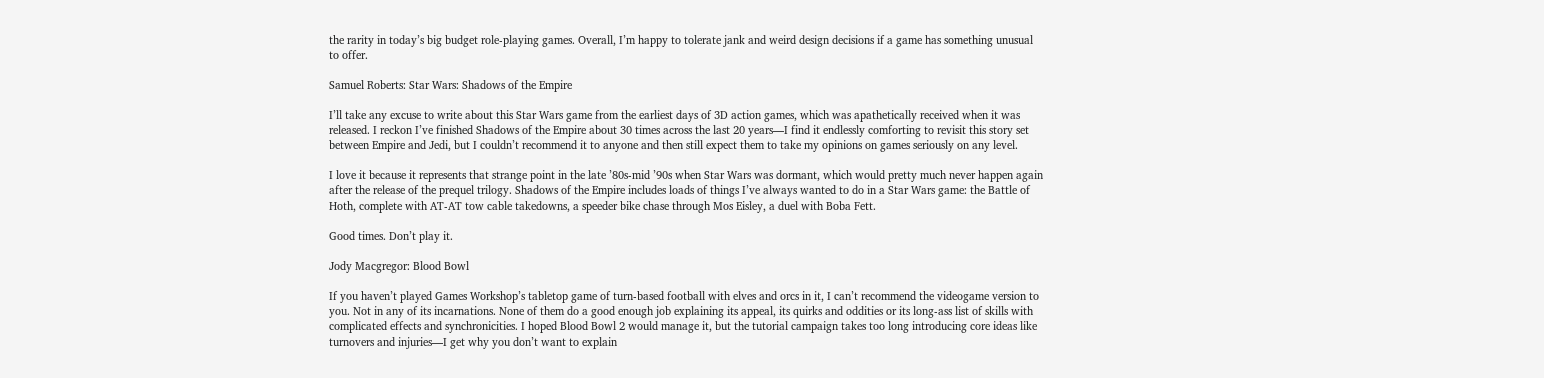the rarity in today’s big budget role-playing games. Overall, I’m happy to tolerate jank and weird design decisions if a game has something unusual to offer.

Samuel Roberts: Star Wars: Shadows of the Empire

I’ll take any excuse to write about this Star Wars game from the earliest days of 3D action games, which was apathetically received when it was released. I reckon I’ve finished Shadows of the Empire about 30 times across the last 20 years—I find it endlessly comforting to revisit this story set between Empire and Jedi, but I couldn’t recommend it to anyone and then still expect them to take my opinions on games seriously on any level.

I love it because it represents that strange point in the late ’80s-mid ’90s when Star Wars was dormant, which would pretty much never happen again after the release of the prequel trilogy. Shadows of the Empire includes loads of things I’ve always wanted to do in a Star Wars game: the Battle of Hoth, complete with AT-AT tow cable takedowns, a speeder bike chase through Mos Eisley, a duel with Boba Fett.

Good times. Don’t play it.

Jody Macgregor: Blood Bowl

If you haven’t played Games Workshop’s tabletop game of turn-based football with elves and orcs in it, I can’t recommend the videogame version to you. Not in any of its incarnations. None of them do a good enough job explaining its appeal, its quirks and oddities or its long-ass list of skills with complicated effects and synchronicities. I hoped Blood Bowl 2 would manage it, but the tutorial campaign takes too long introducing core ideas like turnovers and injuries—I get why you don’t want to explain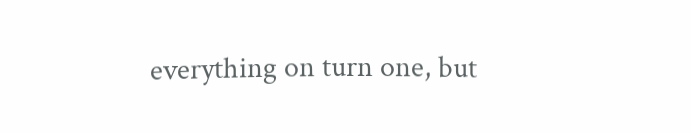everything on turn one, but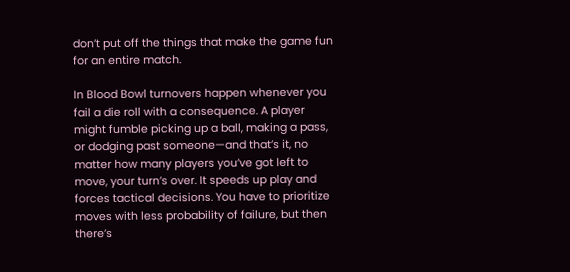don’t put off the things that make the game fun for an entire match.

In Blood Bowl turnovers happen whenever you fail a die roll with a consequence. A player might fumble picking up a ball, making a pass, or dodging past someone—and that’s it, no matter how many players you’ve got left to move, your turn’s over. It speeds up play and forces tactical decisions. You have to prioritize moves with less probability of failure, but then there’s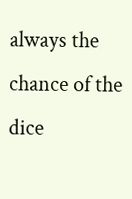always the chance of the dice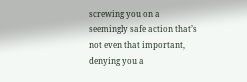screwing you on a seemingly safe action that’s not even that important, denying you a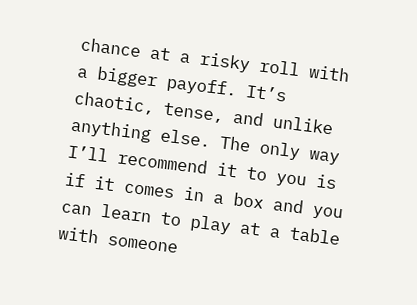chance at a risky roll with a bigger payoff. It’s chaotic, tense, and unlike anything else. The only way I’ll recommend it to you is if it comes in a box and you can learn to play at a table with someone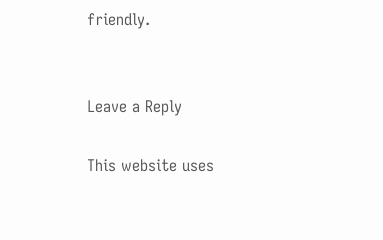friendly.


Leave a Reply

This website uses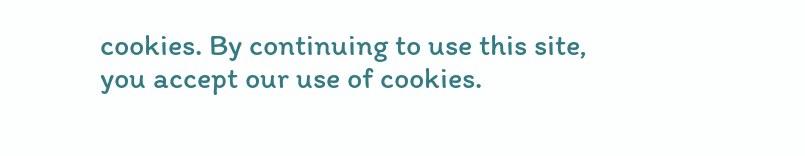cookies. By continuing to use this site, you accept our use of cookies.